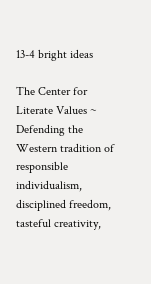13-4 bright ideas

The Center for Literate Values ~ Defending the Western tradition of responsible individualism, disciplined freedom, tasteful creativity,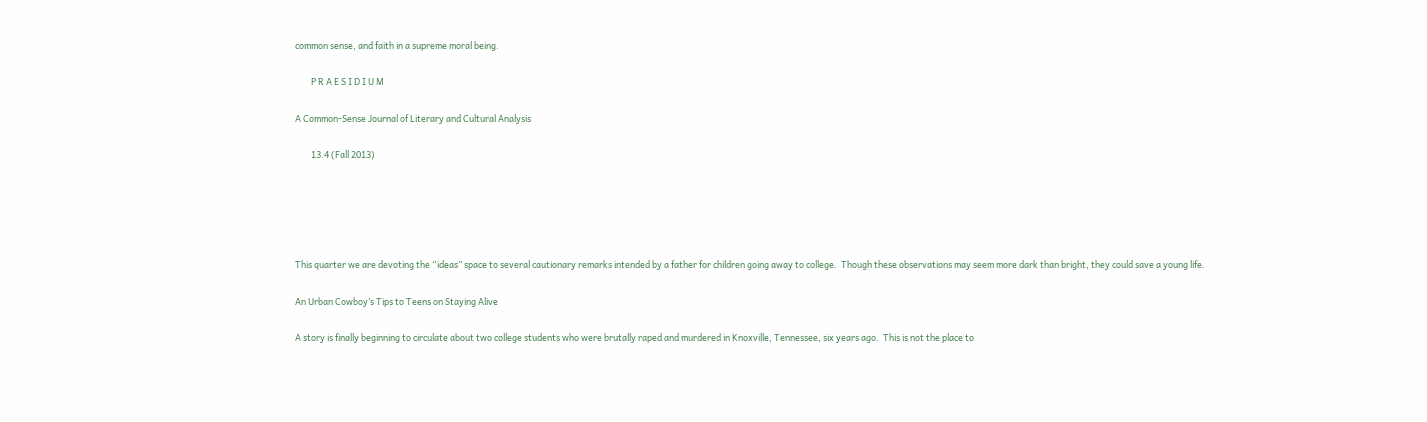common sense, and faith in a supreme moral being.

        P R A E S I D I U M

A Common-Sense Journal of Literary and Cultural Analysis

        13.4 (Fall 2013)





This quarter we are devoting the “ideas” space to several cautionary remarks intended by a father for children going away to college.  Though these observations may seem more dark than bright, they could save a young life.

An Urban Cowboy’s Tips to Teens on Staying Alive

A story is finally beginning to circulate about two college students who were brutally raped and murdered in Knoxville, Tennessee, six years ago.  This is not the place to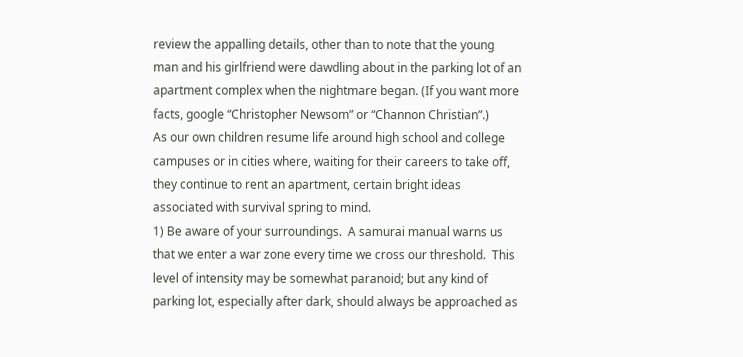review the appalling details, other than to note that the young man and his girlfriend were dawdling about in the parking lot of an apartment complex when the nightmare began. (If you want more facts, google “Christopher Newsom” or “Channon Christian”.)
As our own children resume life around high school and college campuses or in cities where, waiting for their careers to take off, they continue to rent an apartment, certain bright ideas associated with survival spring to mind.
1) Be aware of your surroundings.  A samurai manual warns us that we enter a war zone every time we cross our threshold.  This level of intensity may be somewhat paranoid; but any kind of parking lot, especially after dark, should always be approached as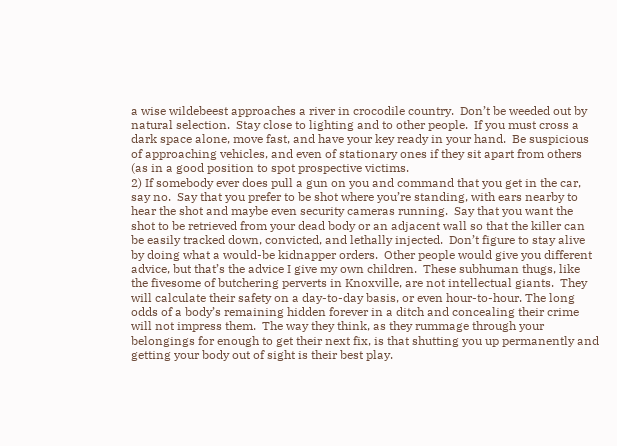a wise wildebeest approaches a river in crocodile country.  Don’t be weeded out by natural selection.  Stay close to lighting and to other people.  If you must cross a dark space alone, move fast, and have your key ready in your hand.  Be suspicious of approaching vehicles, and even of stationary ones if they sit apart from others (as in a good position to spot prospective victims.
2) If somebody ever does pull a gun on you and command that you get in the car, say no.  Say that you prefer to be shot where you’re standing, with ears nearby to hear the shot and maybe even security cameras running.  Say that you want the shot to be retrieved from your dead body or an adjacent wall so that the killer can be easily tracked down, convicted, and lethally injected.  Don’t figure to stay alive by doing what a would-be kidnapper orders.  Other people would give you different advice, but that’s the advice I give my own children.  These subhuman thugs, like the fivesome of butchering perverts in Knoxville, are not intellectual giants.  They will calculate their safety on a day-to-day basis, or even hour-to-hour. The long odds of a body’s remaining hidden forever in a ditch and concealing their crime will not impress them.  The way they think, as they rummage through your belongings for enough to get their next fix, is that shutting you up permanently and getting your body out of sight is their best play.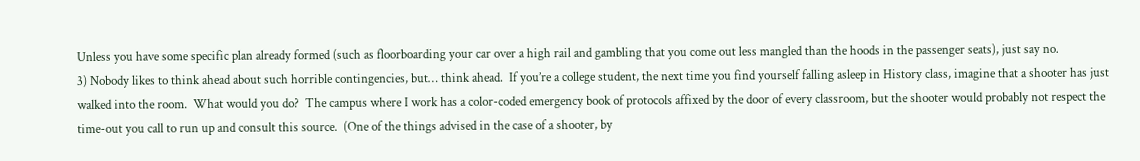Unless you have some specific plan already formed (such as floorboarding your car over a high rail and gambling that you come out less mangled than the hoods in the passenger seats), just say no.
3) Nobody likes to think ahead about such horrible contingencies, but… think ahead.  If you’re a college student, the next time you find yourself falling asleep in History class, imagine that a shooter has just walked into the room.  What would you do?  The campus where I work has a color-coded emergency book of protocols affixed by the door of every classroom, but the shooter would probably not respect the time-out you call to run up and consult this source.  (One of the things advised in the case of a shooter, by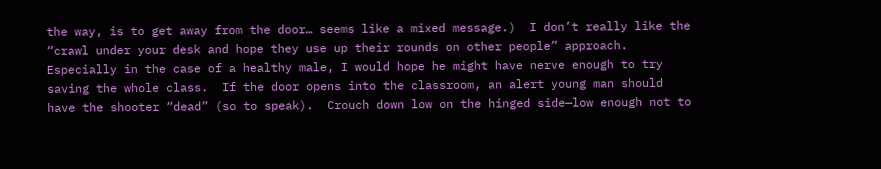the way, is to get away from the door… seems like a mixed message.)  I don’t really like the “crawl under your desk and hope they use up their rounds on other people” approach.  Especially in the case of a healthy male, I would hope he might have nerve enough to try saving the whole class.  If the door opens into the classroom, an alert young man should have the shooter “dead” (so to speak).  Crouch down low on the hinged side—low enough not to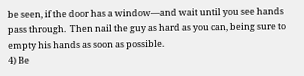be seen, if the door has a window—and wait until you see hands pass through.  Then nail the guy as hard as you can, being sure to empty his hands as soon as possible.
4) Be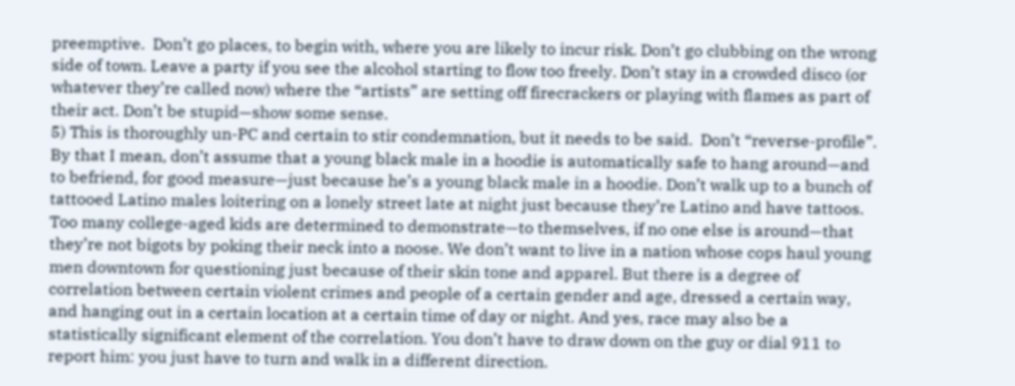preemptive.  Don’t go places, to begin with, where you are likely to incur risk. Don’t go clubbing on the wrong side of town. Leave a party if you see the alcohol starting to flow too freely. Don’t stay in a crowded disco (or whatever they’re called now) where the “artists” are setting off firecrackers or playing with flames as part of their act. Don’t be stupid—show some sense.
5) This is thoroughly un-PC and certain to stir condemnation, but it needs to be said.  Don’t “reverse-profile”. By that I mean, don’t assume that a young black male in a hoodie is automatically safe to hang around—and to befriend, for good measure—just because he’s a young black male in a hoodie. Don’t walk up to a bunch of tattooed Latino males loitering on a lonely street late at night just because they’re Latino and have tattoos. Too many college-aged kids are determined to demonstrate—to themselves, if no one else is around—that they’re not bigots by poking their neck into a noose. We don’t want to live in a nation whose cops haul young men downtown for questioning just because of their skin tone and apparel. But there is a degree of correlation between certain violent crimes and people of a certain gender and age, dressed a certain way, and hanging out in a certain location at a certain time of day or night. And yes, race may also be a statistically significant element of the correlation. You don’t have to draw down on the guy or dial 911 to report him: you just have to turn and walk in a different direction.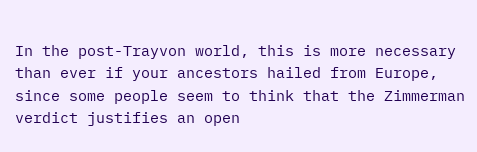In the post-Trayvon world, this is more necessary than ever if your ancestors hailed from Europe, since some people seem to think that the Zimmerman verdict justifies an open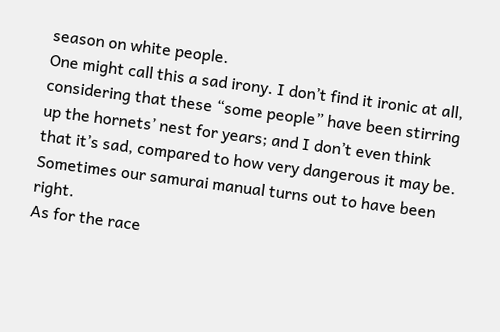season on white people.
One might call this a sad irony. I don’t find it ironic at all, considering that these “some people” have been stirring up the hornets’ nest for years; and I don’t even think that it’s sad, compared to how very dangerous it may be. Sometimes our samurai manual turns out to have been right.
As for the race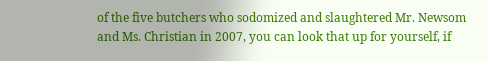of the five butchers who sodomized and slaughtered Mr. Newsom and Ms. Christian in 2007, you can look that up for yourself, if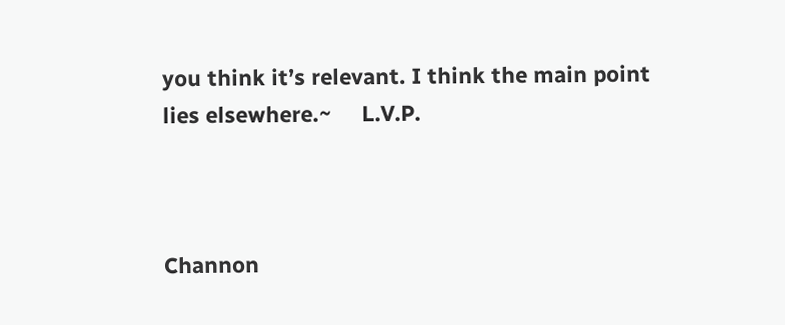you think it’s relevant. I think the main point lies elsewhere.~     L.V.P.



Channon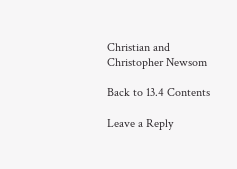Christian and Christopher Newsom

Back to 13.4 Contents

Leave a Reply